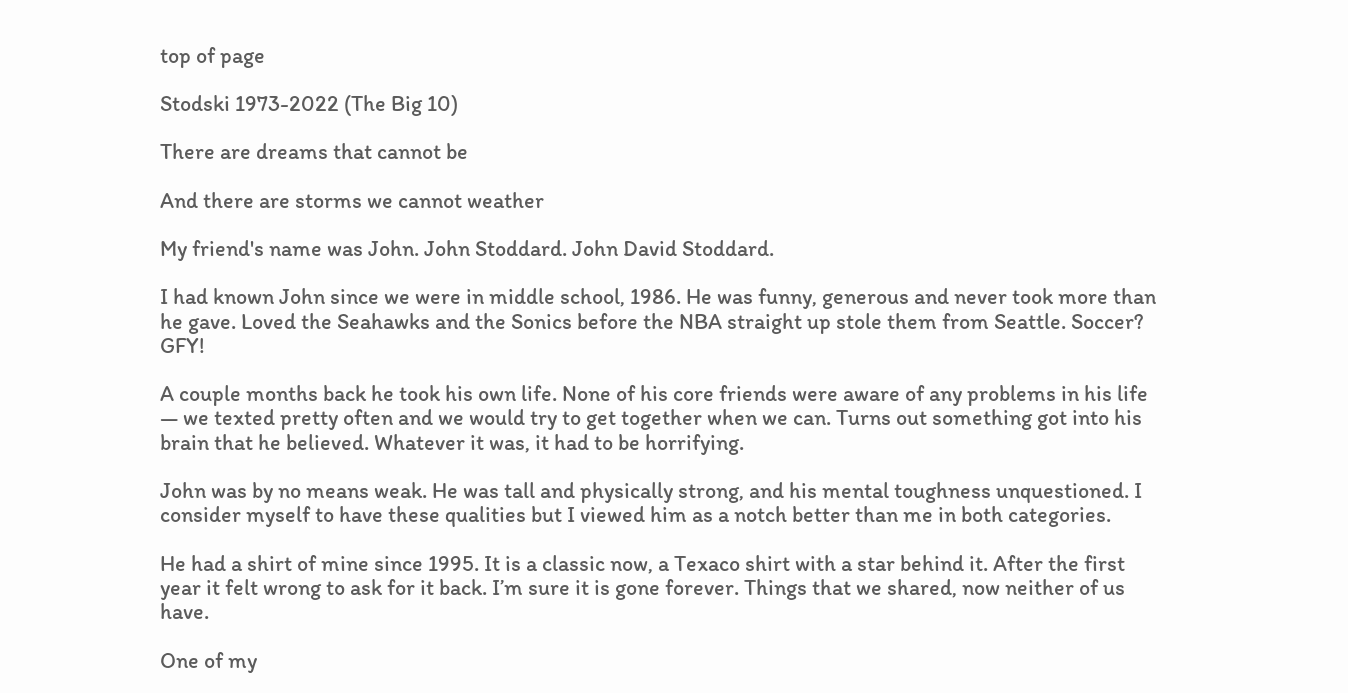top of page

Stodski 1973-2022 (The Big 10)

There are dreams that cannot be

And there are storms we cannot weather

My friend's name was John. John Stoddard. John David Stoddard.

I had known John since we were in middle school, 1986. He was funny, generous and never took more than he gave. Loved the Seahawks and the Sonics before the NBA straight up stole them from Seattle. Soccer? GFY!

A couple months back he took his own life. None of his core friends were aware of any problems in his life — we texted pretty often and we would try to get together when we can. Turns out something got into his brain that he believed. Whatever it was, it had to be horrifying.

John was by no means weak. He was tall and physically strong, and his mental toughness unquestioned. I consider myself to have these qualities but I viewed him as a notch better than me in both categories.

He had a shirt of mine since 1995. It is a classic now, a Texaco shirt with a star behind it. After the first year it felt wrong to ask for it back. I’m sure it is gone forever. Things that we shared, now neither of us have.

One of my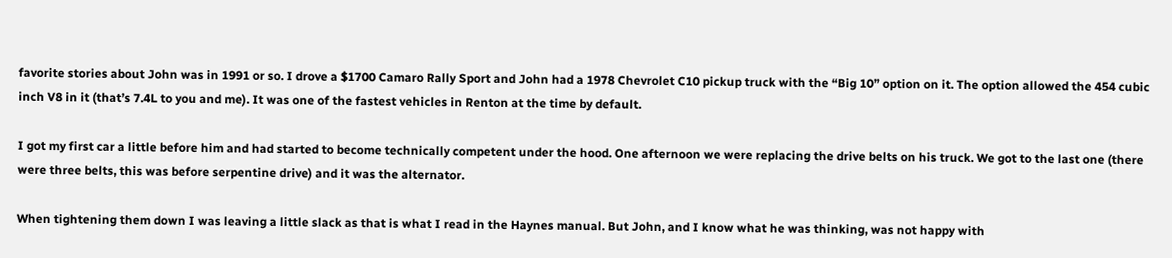favorite stories about John was in 1991 or so. I drove a $1700 Camaro Rally Sport and John had a 1978 Chevrolet C10 pickup truck with the “Big 10” option on it. The option allowed the 454 cubic inch V8 in it (that’s 7.4L to you and me). It was one of the fastest vehicles in Renton at the time by default.

I got my first car a little before him and had started to become technically competent under the hood. One afternoon we were replacing the drive belts on his truck. We got to the last one (there were three belts, this was before serpentine drive) and it was the alternator.

When tightening them down I was leaving a little slack as that is what I read in the Haynes manual. But John, and I know what he was thinking, was not happy with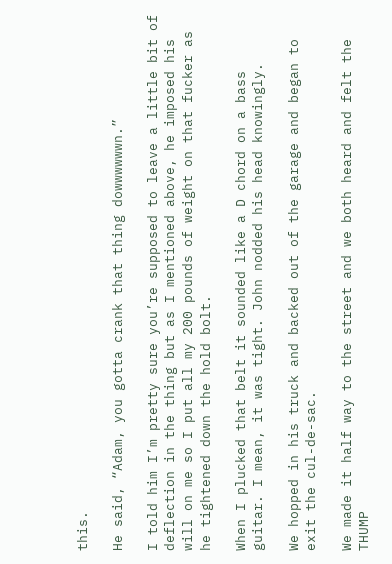this.

He said, “Adam, you gotta crank that thing dowwwwwwn.”

I told him I’m pretty sure you’re supposed to leave a little bit of deflection in the thing but as I mentioned above, he imposed his will on me so I put all my 200 pounds of weight on that fucker as he tightened down the hold bolt.

When I plucked that belt it sounded like a D chord on a bass guitar. I mean, it was tight. John nodded his head knowingly.

We hopped in his truck and backed out of the garage and began to exit the cul-de-sac.

We made it half way to the street and we both heard and felt the THUMP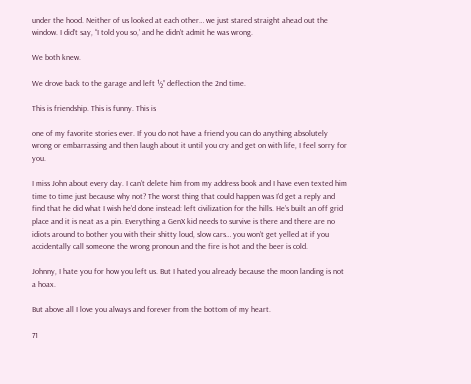under the hood. Neither of us looked at each other… we just stared straight ahead out the window. I did’t say, “I told you so,’ and he didn’t admit he was wrong.

We both knew.

We drove back to the garage and left ½” deflection the 2nd time.

This is friendship. This is funny. This is

one of my favorite stories ever. If you do not have a friend you can do anything absolutely wrong or embarrassing and then laugh about it until you cry and get on with life, I feel sorry for you.

I miss John about every day. I can’t delete him from my address book and I have even texted him time to time just because why not? The worst thing that could happen was I’d get a reply and find that he did what I wish he’d done instead: left civilization for the hills. He’s built an off grid place and it is neat as a pin. Everything a GenX kid needs to survive is there and there are no idiots around to bother you with their shitty loud, slow cars… you won’t get yelled at if you accidentally call someone the wrong pronoun and the fire is hot and the beer is cold.

Johnny, I hate you for how you left us. But I hated you already because the moon landing is not a hoax.

But above all I love you always and forever from the bottom of my heart.

71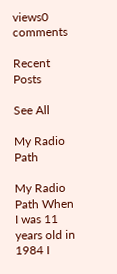views0 comments

Recent Posts

See All

My Radio Path

My Radio Path When I was 11 years old in 1984 I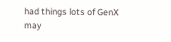had things lots of GenX may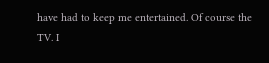have had to keep me entertained. Of course the TV. I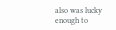also was lucky enough to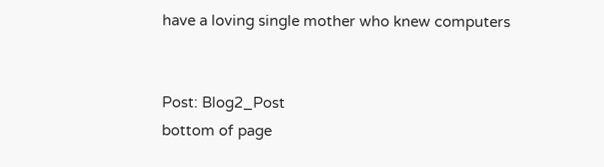have a loving single mother who knew computers


Post: Blog2_Post
bottom of page